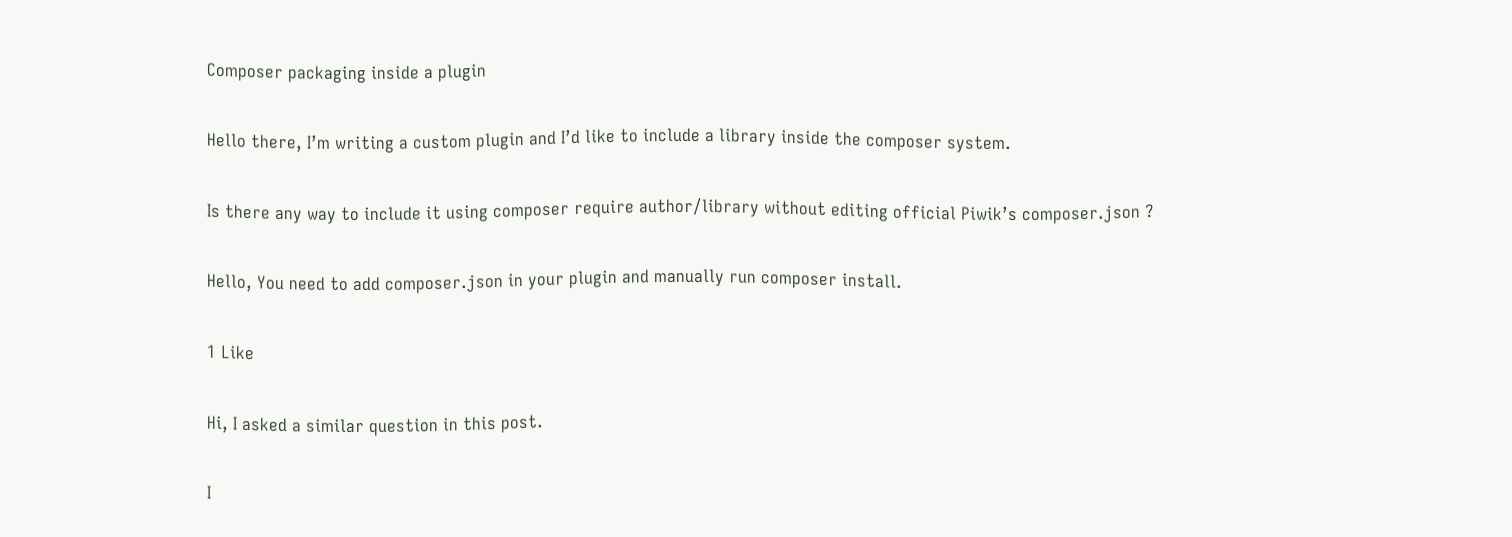Composer packaging inside a plugin

Hello there, I’m writing a custom plugin and I’d like to include a library inside the composer system.

Is there any way to include it using composer require author/library without editing official Piwik’s composer.json ?

Hello, You need to add composer.json in your plugin and manually run composer install.

1 Like

Hi, I asked a similar question in this post.

I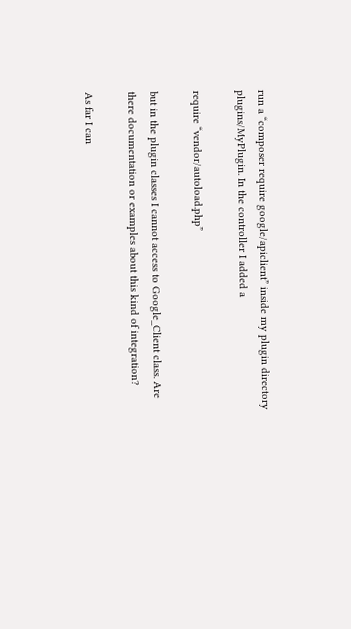run a “composer require google/apiclient” inside my plugin directory plugins/MyPlugin. In the controller I added a

require “vendor/autoload.php”

but in the plugin classes I cannot access to Google_Client class. Are there documentation or examples about this kind of integration?

As far I can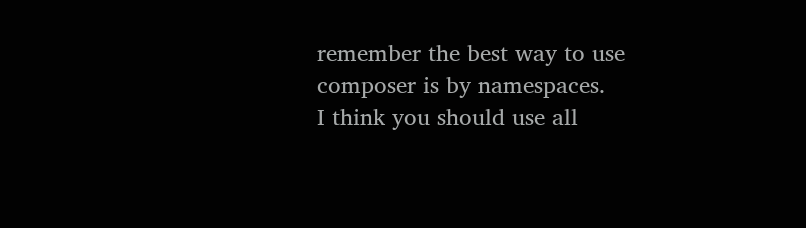remember the best way to use composer is by namespaces.
I think you should use all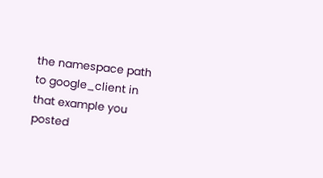the namespace path to google_client in that example you posted